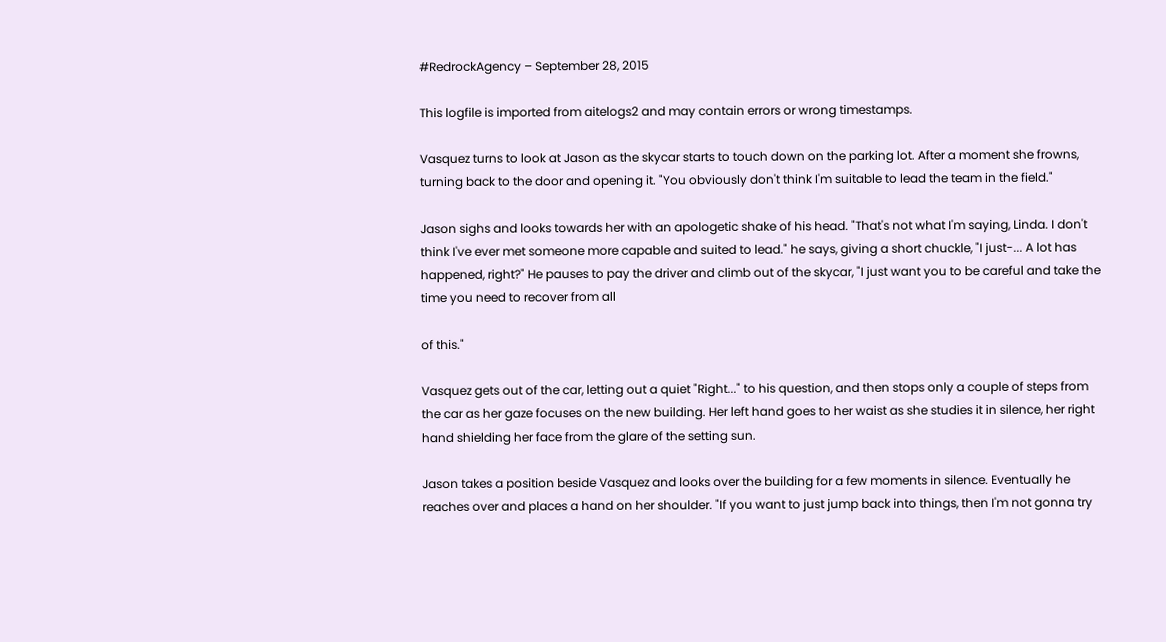#RedrockAgency – September 28, 2015

This logfile is imported from aitelogs2 and may contain errors or wrong timestamps.

Vasquez turns to look at Jason as the skycar starts to touch down on the parking lot. After a moment she frowns, turning back to the door and opening it. "You obviously don't think I'm suitable to lead the team in the field."

Jason sighs and looks towards her with an apologetic shake of his head. "That's not what I'm saying, Linda. I don't think I've ever met someone more capable and suited to lead." he says, giving a short chuckle, "I just-... A lot has happened, right?" He pauses to pay the driver and climb out of the skycar, "I just want you to be careful and take the time you need to recover from all

of this."

Vasquez gets out of the car, letting out a quiet "Right..." to his question, and then stops only a couple of steps from the car as her gaze focuses on the new building. Her left hand goes to her waist as she studies it in silence, her right hand shielding her face from the glare of the setting sun.

Jason takes a position beside Vasquez and looks over the building for a few moments in silence. Eventually he reaches over and places a hand on her shoulder. "If you want to just jump back into things, then I'm not gonna try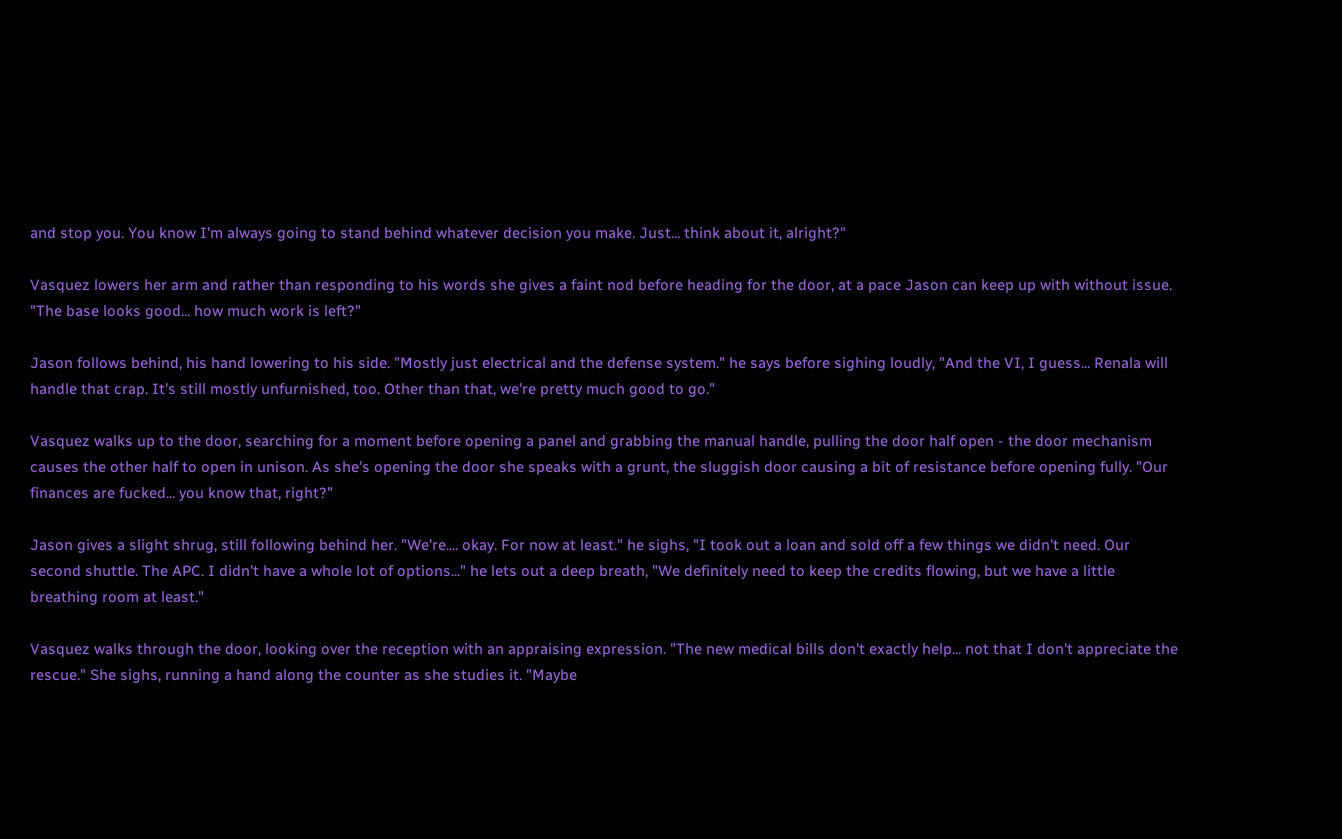and stop you. You know I'm always going to stand behind whatever decision you make. Just... think about it, alright?"

Vasquez lowers her arm and rather than responding to his words she gives a faint nod before heading for the door, at a pace Jason can keep up with without issue. "The base looks good... how much work is left?"

Jason follows behind, his hand lowering to his side. "Mostly just electrical and the defense system." he says before sighing loudly, "And the VI, I guess... Renala will handle that crap. It's still mostly unfurnished, too. Other than that, we're pretty much good to go."

Vasquez walks up to the door, searching for a moment before opening a panel and grabbing the manual handle, pulling the door half open - the door mechanism causes the other half to open in unison. As she's opening the door she speaks with a grunt, the sluggish door causing a bit of resistance before opening fully. "Our finances are fucked... you know that, right?"

Jason gives a slight shrug, still following behind her. "We're.... okay. For now at least." he sighs, "I took out a loan and sold off a few things we didn't need. Our second shuttle. The APC. I didn't have a whole lot of options..." he lets out a deep breath, "We definitely need to keep the credits flowing, but we have a little breathing room at least."

Vasquez walks through the door, looking over the reception with an appraising expression. "The new medical bills don't exactly help... not that I don't appreciate the rescue." She sighs, running a hand along the counter as she studies it. "Maybe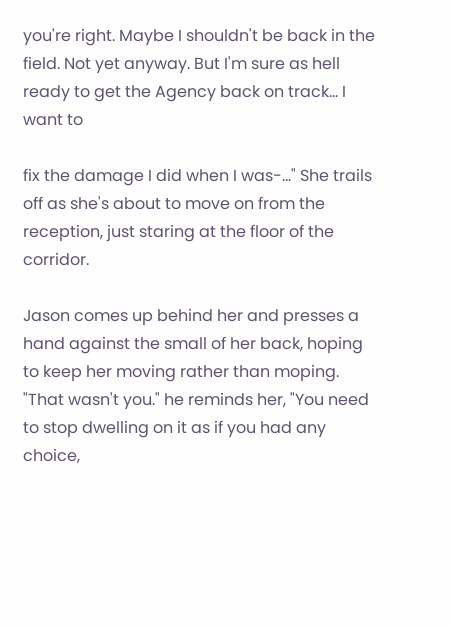you're right. Maybe I shouldn't be back in the field. Not yet anyway. But I'm sure as hell ready to get the Agency back on track... I want to

fix the damage I did when I was-..." She trails off as she's about to move on from the reception, just staring at the floor of the corridor.

Jason comes up behind her and presses a hand against the small of her back, hoping to keep her moving rather than moping. "That wasn't you." he reminds her, "You need to stop dwelling on it as if you had any choice,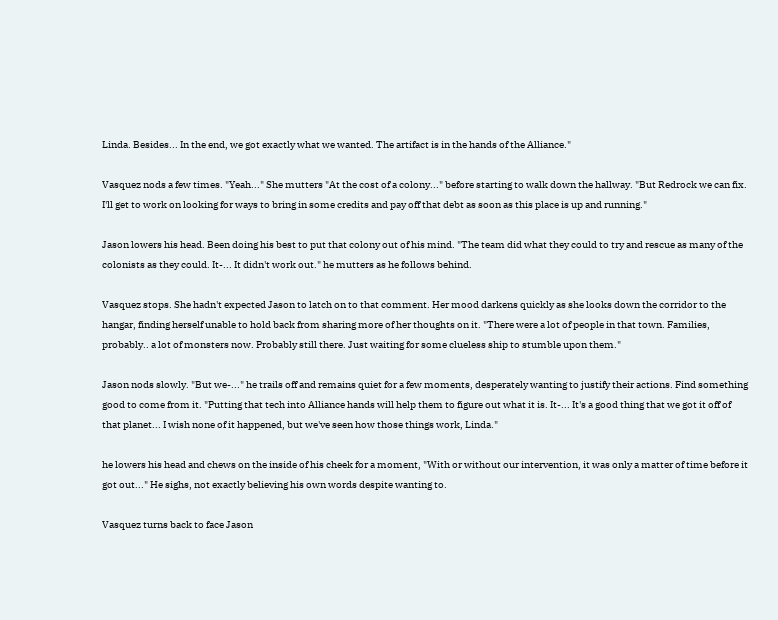Linda. Besides... In the end, we got exactly what we wanted. The artifact is in the hands of the Alliance."

Vasquez nods a few times. "Yeah..." She mutters "At the cost of a colony..." before starting to walk down the hallway. "But Redrock we can fix. I'll get to work on looking for ways to bring in some credits and pay off that debt as soon as this place is up and running."

Jason lowers his head. Been doing his best to put that colony out of his mind. "The team did what they could to try and rescue as many of the colonists as they could. It-... It didn't work out." he mutters as he follows behind.

Vasquez stops. She hadn't expected Jason to latch on to that comment. Her mood darkens quickly as she looks down the corridor to the hangar, finding herself unable to hold back from sharing more of her thoughts on it. "There were a lot of people in that town. Families, probably.. a lot of monsters now. Probably still there. Just waiting for some clueless ship to stumble upon them."

Jason nods slowly. "But we-..." he trails off and remains quiet for a few moments, desperately wanting to justify their actions. Find something good to come from it. "Putting that tech into Alliance hands will help them to figure out what it is. It-... It's a good thing that we got it off of that planet... I wish none of it happened, but we've seen how those things work, Linda."

he lowers his head and chews on the inside of his cheek for a moment, "With or without our intervention, it was only a matter of time before it got out..." He sighs, not exactly believing his own words despite wanting to.

Vasquez turns back to face Jason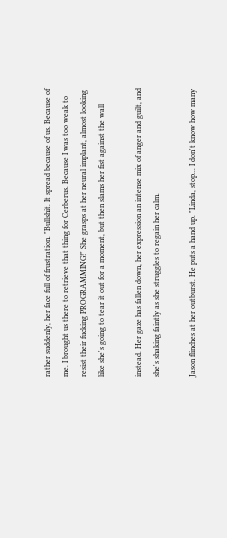rather suddenly, her face full of frustration. "Bullshit. It spread because of us. Because of me. I brought us there to retrieve that thing for Cerberus. Because I was too weak to resist their fucking PROGRAMMING!" She grasps at her neural implant, almost looking like she's going to tear it out for a moment, but then slams her fist against the wall

instead. Her gaze has fallen down, her expression an intense mix of anger and guilt, and she's shaking faintly as she struggles to regain her calm.

Jason flinches at her outburst. He puts a hand up. "Linda, stop... I don't know how many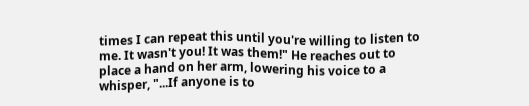times I can repeat this until you're willing to listen to me. It wasn't you! It was them!" He reaches out to place a hand on her arm, lowering his voice to a whisper, "...If anyone is to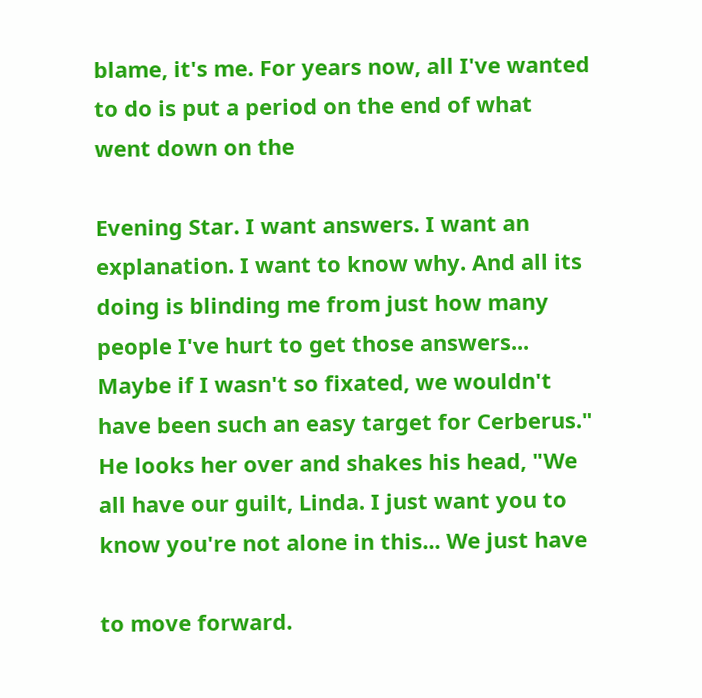blame, it's me. For years now, all I've wanted to do is put a period on the end of what went down on the

Evening Star. I want answers. I want an explanation. I want to know why. And all its doing is blinding me from just how many people I've hurt to get those answers... Maybe if I wasn't so fixated, we wouldn't have been such an easy target for Cerberus." He looks her over and shakes his head, "We all have our guilt, Linda. I just want you to know you're not alone in this... We just have

to move forward.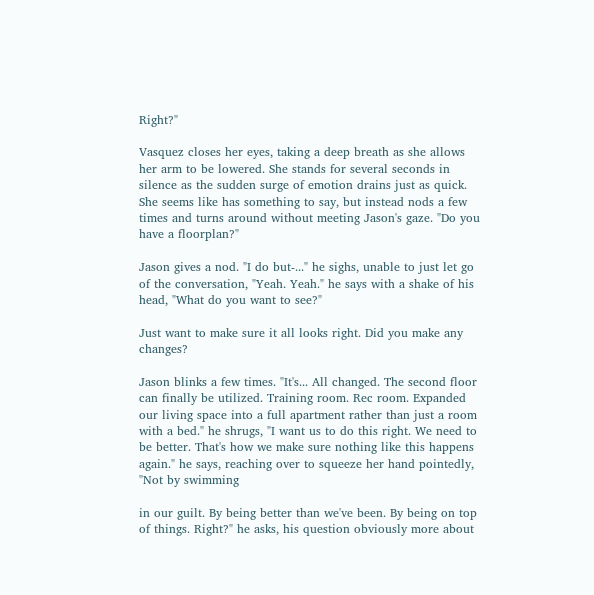Right?"

Vasquez closes her eyes, taking a deep breath as she allows her arm to be lowered. She stands for several seconds in silence as the sudden surge of emotion drains just as quick. She seems like has something to say, but instead nods a few times and turns around without meeting Jason's gaze. "Do you have a floorplan?"

Jason gives a nod. "I do but-..." he sighs, unable to just let go of the conversation, "Yeah. Yeah." he says with a shake of his head, "What do you want to see?"

Just want to make sure it all looks right. Did you make any changes?

Jason blinks a few times. "It's... All changed. The second floor can finally be utilized. Training room. Rec room. Expanded our living space into a full apartment rather than just a room with a bed." he shrugs, "I want us to do this right. We need to be better. That's how we make sure nothing like this happens again." he says, reaching over to squeeze her hand pointedly, "Not by swimming

in our guilt. By being better than we've been. By being on top of things. Right?" he asks, his question obviously more about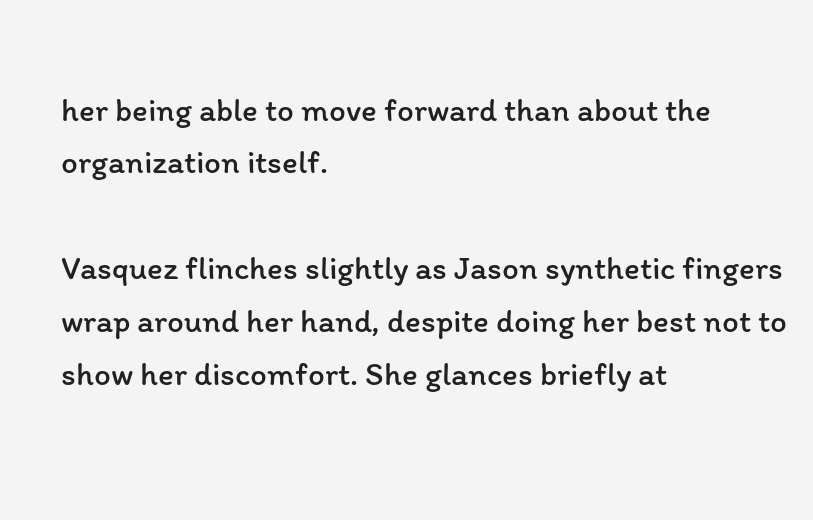her being able to move forward than about the organization itself.

Vasquez flinches slightly as Jason synthetic fingers wrap around her hand, despite doing her best not to show her discomfort. She glances briefly at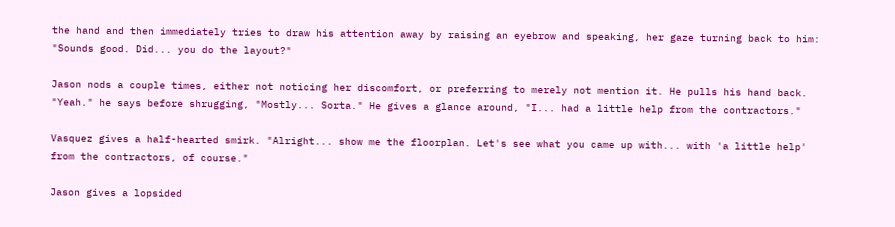the hand and then immediately tries to draw his attention away by raising an eyebrow and speaking, her gaze turning back to him: "Sounds good. Did... you do the layout?"

Jason nods a couple times, either not noticing her discomfort, or preferring to merely not mention it. He pulls his hand back. "Yeah." he says before shrugging, "Mostly... Sorta." He gives a glance around, "I... had a little help from the contractors."

Vasquez gives a half-hearted smirk. "Alright... show me the floorplan. Let's see what you came up with... with 'a little help' from the contractors, of course."

Jason gives a lopsided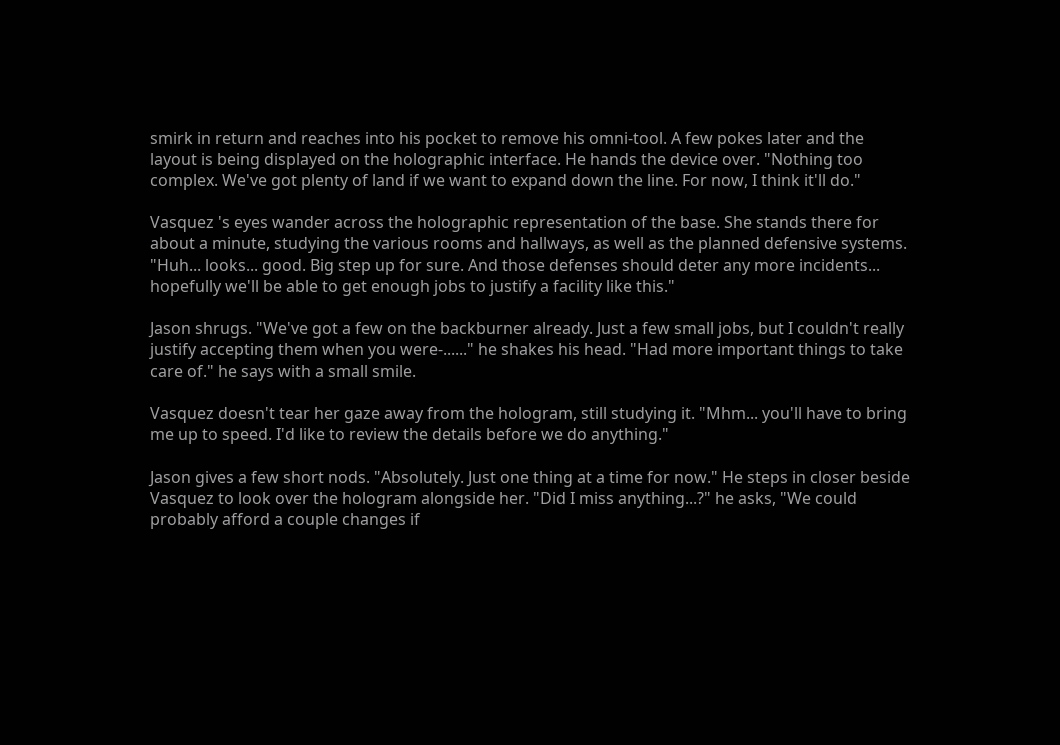smirk in return and reaches into his pocket to remove his omni-tool. A few pokes later and the layout is being displayed on the holographic interface. He hands the device over. "Nothing too complex. We've got plenty of land if we want to expand down the line. For now, I think it'll do."

Vasquez 's eyes wander across the holographic representation of the base. She stands there for about a minute, studying the various rooms and hallways, as well as the planned defensive systems. "Huh... looks... good. Big step up for sure. And those defenses should deter any more incidents... hopefully we'll be able to get enough jobs to justify a facility like this."

Jason shrugs. "We've got a few on the backburner already. Just a few small jobs, but I couldn't really justify accepting them when you were-......" he shakes his head. "Had more important things to take care of." he says with a small smile.

Vasquez doesn't tear her gaze away from the hologram, still studying it. "Mhm... you'll have to bring me up to speed. I'd like to review the details before we do anything."

Jason gives a few short nods. "Absolutely. Just one thing at a time for now." He steps in closer beside Vasquez to look over the hologram alongside her. "Did I miss anything...?" he asks, "We could probably afford a couple changes if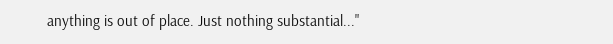anything is out of place. Just nothing substantial..."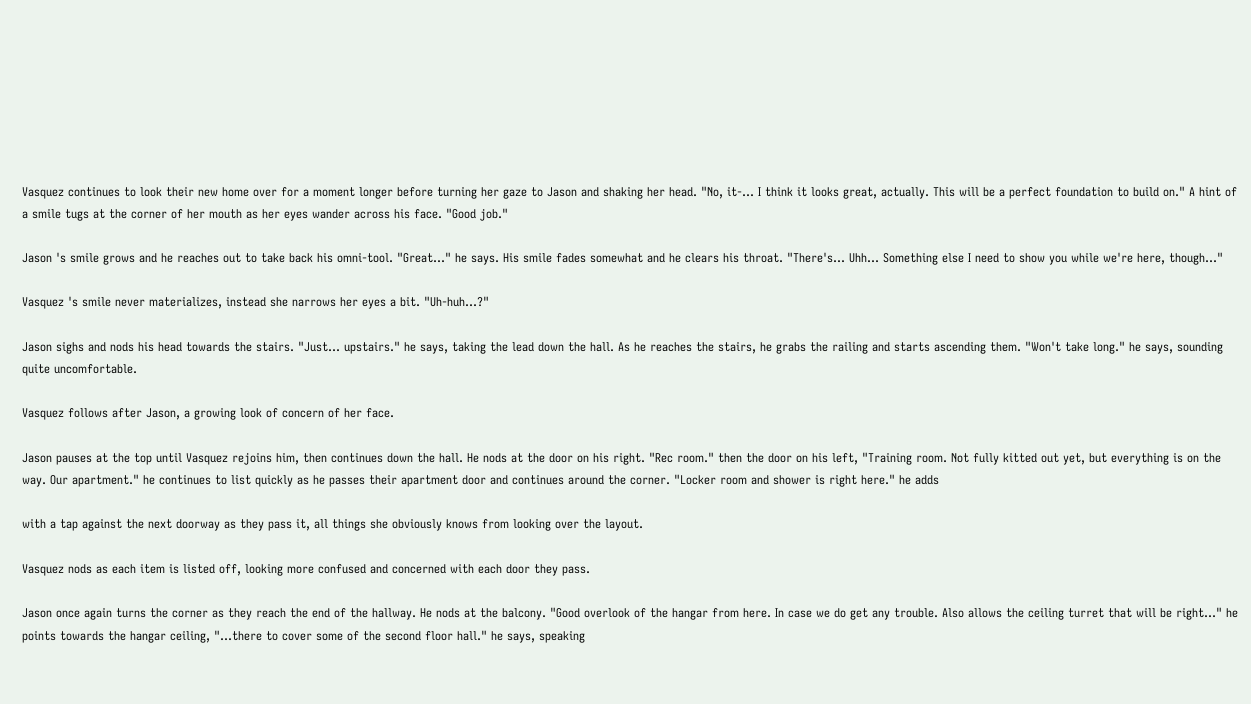Vasquez continues to look their new home over for a moment longer before turning her gaze to Jason and shaking her head. "No, it-... I think it looks great, actually. This will be a perfect foundation to build on." A hint of a smile tugs at the corner of her mouth as her eyes wander across his face. "Good job."

Jason 's smile grows and he reaches out to take back his omni-tool. "Great..." he says. His smile fades somewhat and he clears his throat. "There's... Uhh... Something else I need to show you while we're here, though..."

Vasquez 's smile never materializes, instead she narrows her eyes a bit. "Uh-huh...?"

Jason sighs and nods his head towards the stairs. "Just... upstairs." he says, taking the lead down the hall. As he reaches the stairs, he grabs the railing and starts ascending them. "Won't take long." he says, sounding quite uncomfortable.

Vasquez follows after Jason, a growing look of concern of her face.

Jason pauses at the top until Vasquez rejoins him, then continues down the hall. He nods at the door on his right. "Rec room." then the door on his left, "Training room. Not fully kitted out yet, but everything is on the way. Our apartment." he continues to list quickly as he passes their apartment door and continues around the corner. "Locker room and shower is right here." he adds

with a tap against the next doorway as they pass it, all things she obviously knows from looking over the layout.

Vasquez nods as each item is listed off, looking more confused and concerned with each door they pass.

Jason once again turns the corner as they reach the end of the hallway. He nods at the balcony. "Good overlook of the hangar from here. In case we do get any trouble. Also allows the ceiling turret that will be right..." he points towards the hangar ceiling, "...there to cover some of the second floor hall." he says, speaking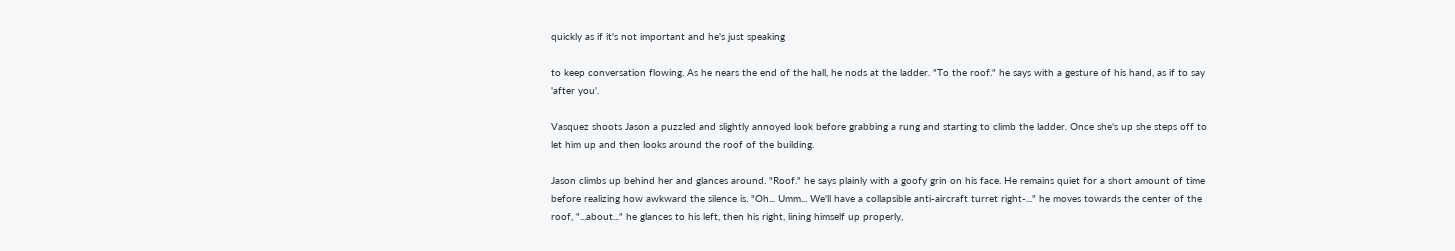quickly as if it's not important and he's just speaking

to keep conversation flowing. As he nears the end of the hall, he nods at the ladder. "To the roof." he says with a gesture of his hand, as if to say 'after you'.

Vasquez shoots Jason a puzzled and slightly annoyed look before grabbing a rung and starting to climb the ladder. Once she's up she steps off to let him up and then looks around the roof of the building.

Jason climbs up behind her and glances around. "Roof." he says plainly with a goofy grin on his face. He remains quiet for a short amount of time before realizing how awkward the silence is. "Oh... Umm... We'll have a collapsible anti-aircraft turret right-..." he moves towards the center of the roof, "...about..." he glances to his left, then his right, lining himself up properly,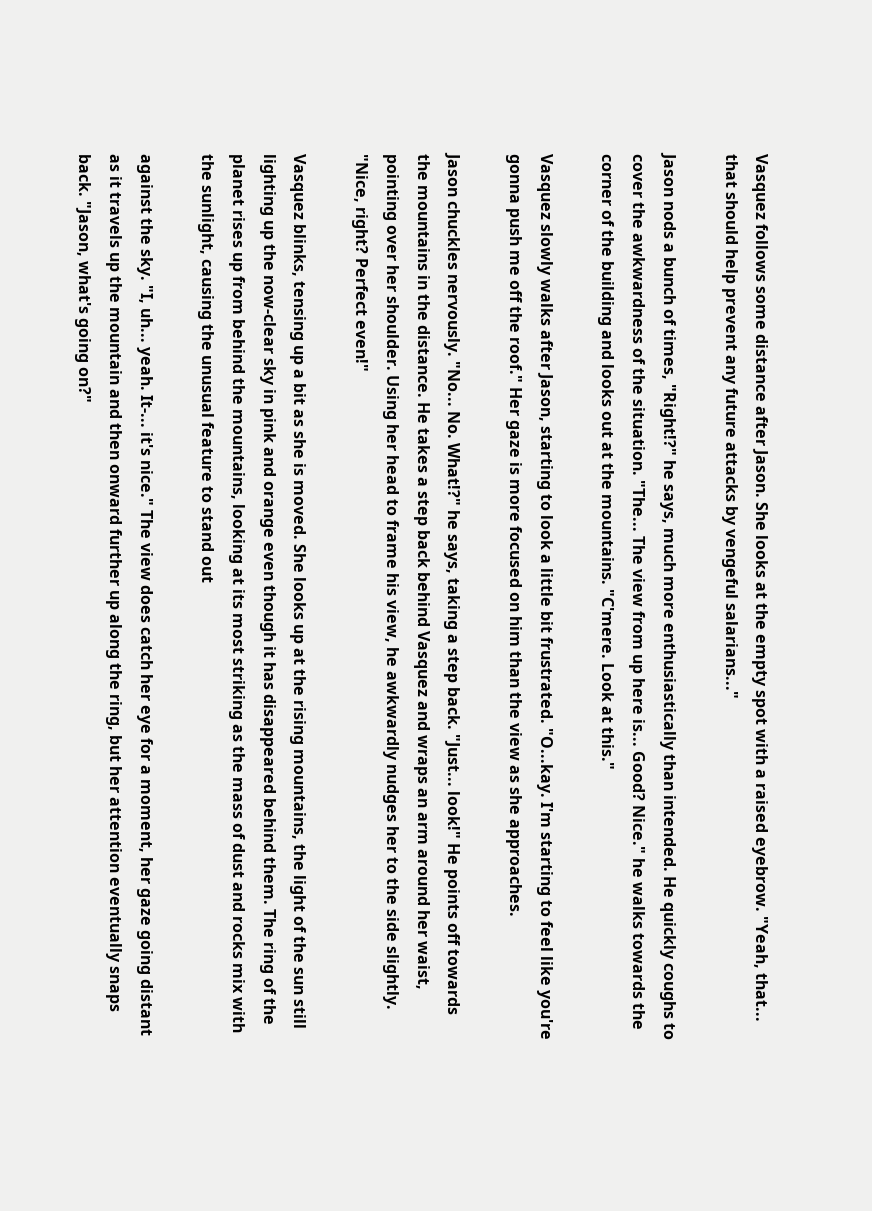Vasquez follows some distance after Jason. She looks at the empty spot with a raised eyebrow. "Yeah, that... that should help prevent any future attacks by vengeful salarians..."

Jason nods a bunch of times, "Right!?" he says, much more enthusiastically than intended. He quickly coughs to cover the awkwardness of the situation. "The... The view from up here is... Good? Nice." he walks towards the corner of the building and looks out at the mountains. "C'mere. Look at this."

Vasquez slowly walks after Jason, starting to look a little bit frustrated. "O...kay. I'm starting to feel like you're gonna push me off the roof." Her gaze is more focused on him than the view as she approaches.

Jason chuckles nervously. "No... No. What!?" he says, taking a step back. "Just... look!" He points off towards the mountains in the distance. He takes a step back behind Vasquez and wraps an arm around her waist, pointing over her shoulder. Using her head to frame his view, he awkwardly nudges her to the side slightly. "Nice, right? Perfect even!"

Vasquez blinks, tensing up a bit as she is moved. She looks up at the rising mountains, the light of the sun still lighting up the now-clear sky in pink and orange even though it has disappeared behind them. The ring of the planet rises up from behind the mountains, looking at its most striking as the mass of dust and rocks mix with the sunlight, causing the unusual feature to stand out

against the sky. "I, uh... yeah. It-... it's nice." The view does catch her eye for a moment, her gaze going distant as it travels up the mountain and then onward further up along the ring, but her attention eventually snaps back. "Jason, what's going on?"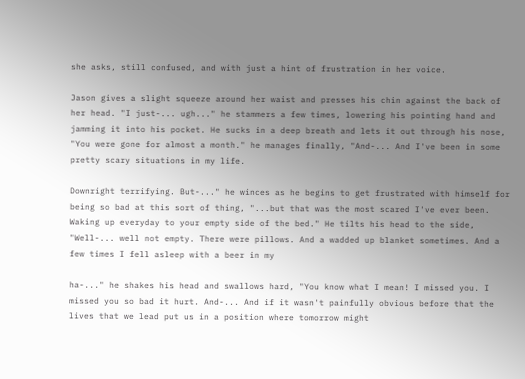she asks, still confused, and with just a hint of frustration in her voice.

Jason gives a slight squeeze around her waist and presses his chin against the back of her head. "I just-... ugh..." he stammers a few times, lowering his pointing hand and jamming it into his pocket. He sucks in a deep breath and lets it out through his nose, "You were gone for almost a month." he manages finally, "And-... And I've been in some pretty scary situations in my life.

Downright terrifying. But-..." he winces as he begins to get frustrated with himself for being so bad at this sort of thing, "...but that was the most scared I've ever been. Waking up everyday to your empty side of the bed." He tilts his head to the side, "Well-... well not empty. There were pillows. And a wadded up blanket sometimes. And a few times I fell asleep with a beer in my

ha-..." he shakes his head and swallows hard, "You know what I mean! I missed you. I missed you so bad it hurt. And-... And if it wasn't painfully obvious before that the lives that we lead put us in a position where tomorrow might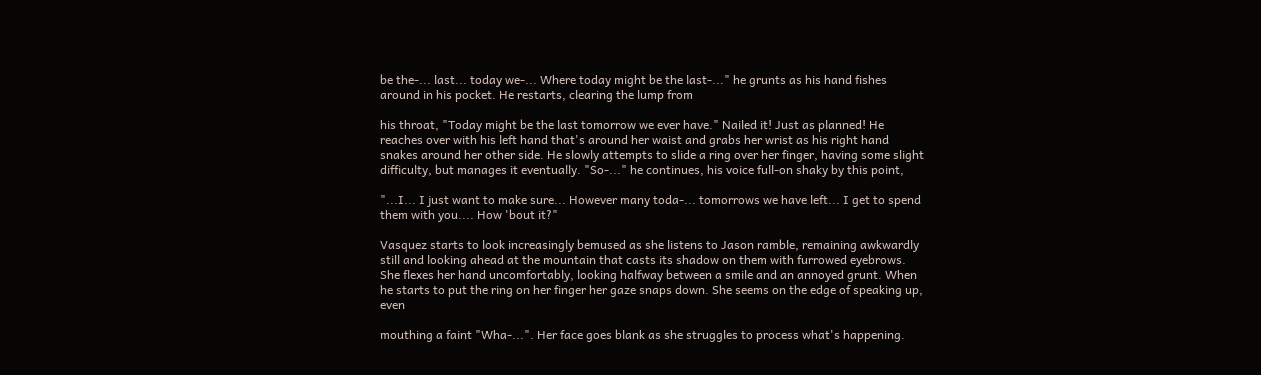be the-... last... today we-... Where today might be the last-..." he grunts as his hand fishes around in his pocket. He restarts, clearing the lump from

his throat, "Today might be the last tomorrow we ever have." Nailed it! Just as planned! He reaches over with his left hand that's around her waist and grabs her wrist as his right hand snakes around her other side. He slowly attempts to slide a ring over her finger, having some slight difficulty, but manages it eventually. "So-..." he continues, his voice full-on shaky by this point,

"...I... I just want to make sure... However many toda-... tomorrows we have left... I get to spend them with you.... How 'bout it?"

Vasquez starts to look increasingly bemused as she listens to Jason ramble, remaining awkwardly still and looking ahead at the mountain that casts its shadow on them with furrowed eyebrows. She flexes her hand uncomfortably, looking halfway between a smile and an annoyed grunt. When he starts to put the ring on her finger her gaze snaps down. She seems on the edge of speaking up, even

mouthing a faint "Wha-...". Her face goes blank as she struggles to process what's happening.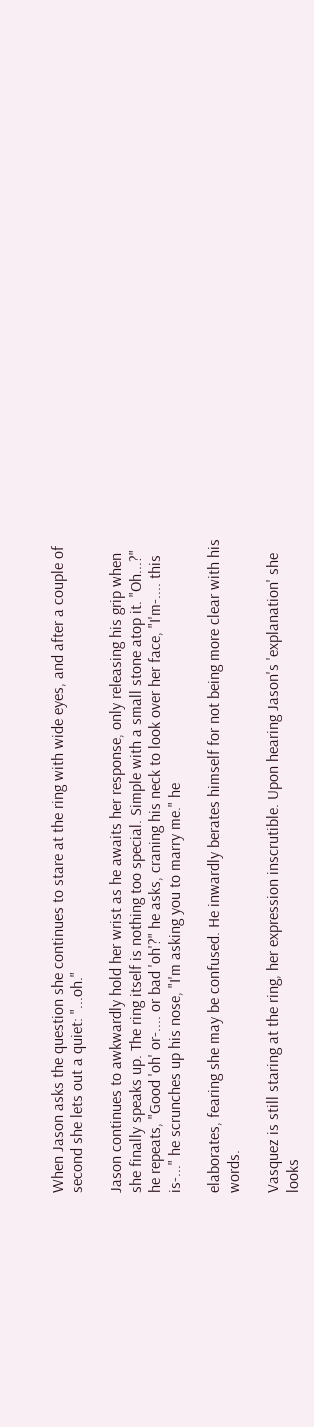When Jason asks the question she continues to stare at the ring with wide eyes, and after a couple of second she lets out a quiet: "...oh."

Jason continues to awkwardly hold her wrist as he awaits her response, only releasing his grip when she finally speaks up. The ring itself is nothing too special. Simple with a small stone atop it. "Oh...?" he repeats, "Good 'oh' or-.... or bad 'oh'?" he asks, craning his neck to look over her face, "I'm-.... this is-..." he scrunches up his nose, "I'm asking you to marry me." he

elaborates, fearing she may be confused. He inwardly berates himself for not being more clear with his words.

Vasquez is still staring at the ring, her expression inscrutible. Upon hearing Jason's 'explanation' she looks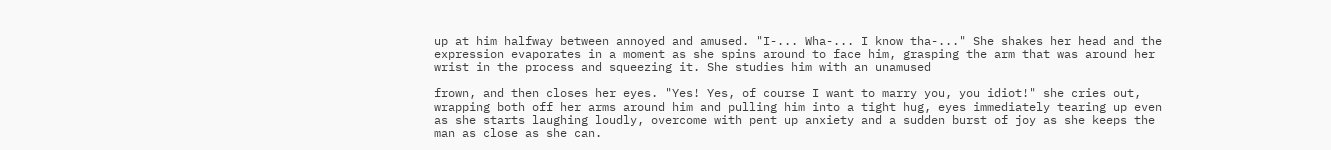up at him halfway between annoyed and amused. "I-... Wha-... I know tha-..." She shakes her head and the expression evaporates in a moment as she spins around to face him, grasping the arm that was around her wrist in the process and squeezing it. She studies him with an unamused

frown, and then closes her eyes. "Yes! Yes, of course I want to marry you, you idiot!" she cries out, wrapping both off her arms around him and pulling him into a tight hug, eyes immediately tearing up even as she starts laughing loudly, overcome with pent up anxiety and a sudden burst of joy as she keeps the man as close as she can.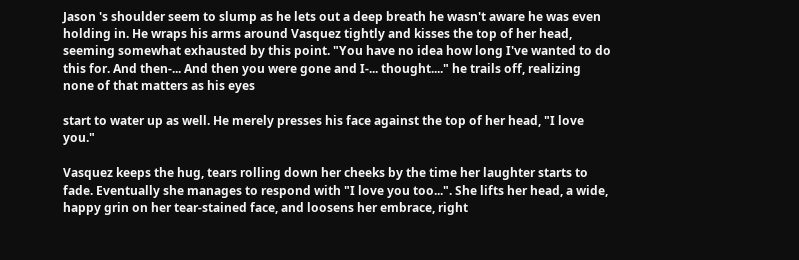Jason 's shoulder seem to slump as he lets out a deep breath he wasn't aware he was even holding in. He wraps his arms around Vasquez tightly and kisses the top of her head, seeming somewhat exhausted by this point. "You have no idea how long I've wanted to do this for. And then-... And then you were gone and I-... thought...." he trails off, realizing none of that matters as his eyes

start to water up as well. He merely presses his face against the top of her head, "I love you."

Vasquez keeps the hug, tears rolling down her cheeks by the time her laughter starts to fade. Eventually she manages to respond with "I love you too...". She lifts her head, a wide, happy grin on her tear-stained face, and loosens her embrace, right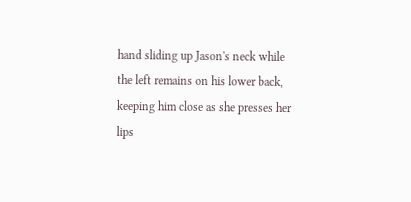hand sliding up Jason's neck while the left remains on his lower back, keeping him close as she presses her lips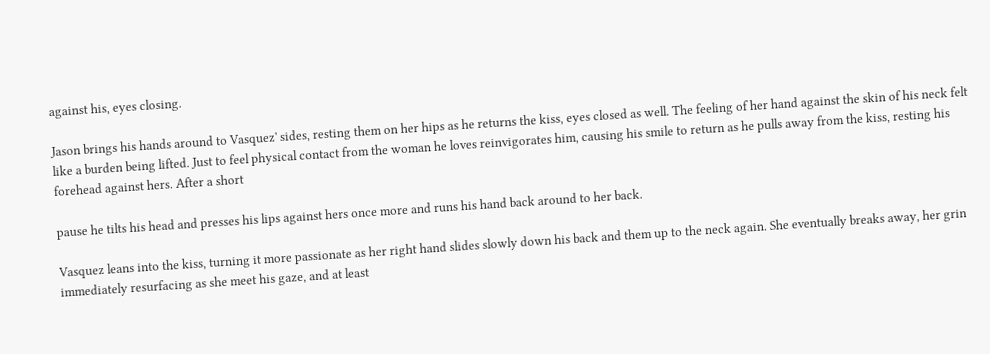against his, eyes closing.

Jason brings his hands around to Vasquez' sides, resting them on her hips as he returns the kiss, eyes closed as well. The feeling of her hand against the skin of his neck felt like a burden being lifted. Just to feel physical contact from the woman he loves reinvigorates him, causing his smile to return as he pulls away from the kiss, resting his forehead against hers. After a short

pause he tilts his head and presses his lips against hers once more and runs his hand back around to her back.

Vasquez leans into the kiss, turning it more passionate as her right hand slides slowly down his back and them up to the neck again. She eventually breaks away, her grin immediately resurfacing as she meet his gaze, and at least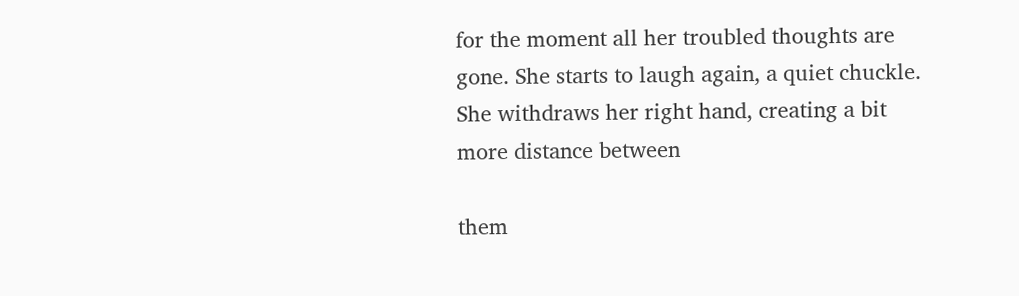for the moment all her troubled thoughts are gone. She starts to laugh again, a quiet chuckle. She withdraws her right hand, creating a bit more distance between

them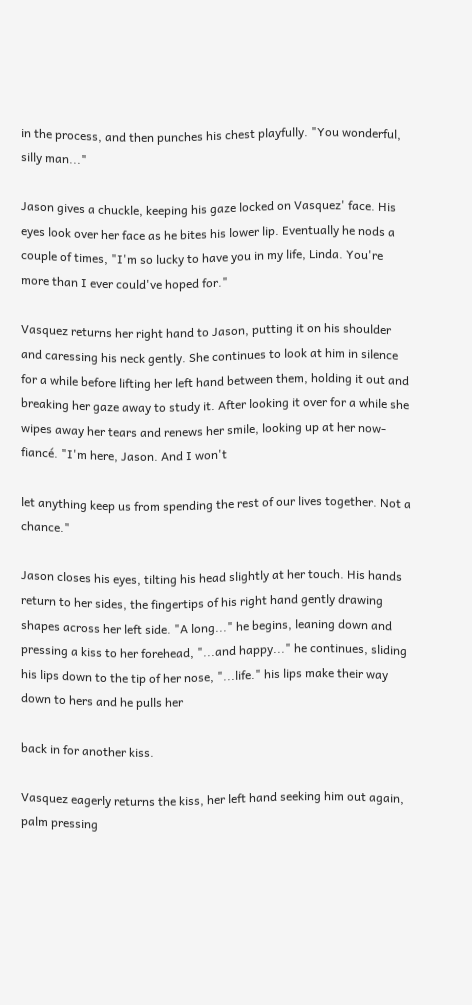in the process, and then punches his chest playfully. "You wonderful, silly man..."

Jason gives a chuckle, keeping his gaze locked on Vasquez' face. His eyes look over her face as he bites his lower lip. Eventually he nods a couple of times, "I'm so lucky to have you in my life, Linda. You're more than I ever could've hoped for."

Vasquez returns her right hand to Jason, putting it on his shoulder and caressing his neck gently. She continues to look at him in silence for a while before lifting her left hand between them, holding it out and breaking her gaze away to study it. After looking it over for a while she wipes away her tears and renews her smile, looking up at her now-fiancé. "I'm here, Jason. And I won't

let anything keep us from spending the rest of our lives together. Not a chance."

Jason closes his eyes, tilting his head slightly at her touch. His hands return to her sides, the fingertips of his right hand gently drawing shapes across her left side. "A long..." he begins, leaning down and pressing a kiss to her forehead, "...and happy..." he continues, sliding his lips down to the tip of her nose, "...life." his lips make their way down to hers and he pulls her

back in for another kiss.

Vasquez eagerly returns the kiss, her left hand seeking him out again, palm pressing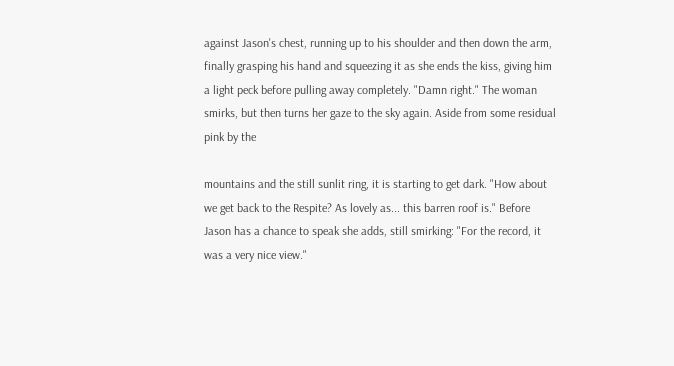against Jason's chest, running up to his shoulder and then down the arm, finally grasping his hand and squeezing it as she ends the kiss, giving him a light peck before pulling away completely. "Damn right." The woman smirks, but then turns her gaze to the sky again. Aside from some residual pink by the

mountains and the still sunlit ring, it is starting to get dark. "How about we get back to the Respite? As lovely as... this barren roof is." Before Jason has a chance to speak she adds, still smirking: "For the record, it was a very nice view."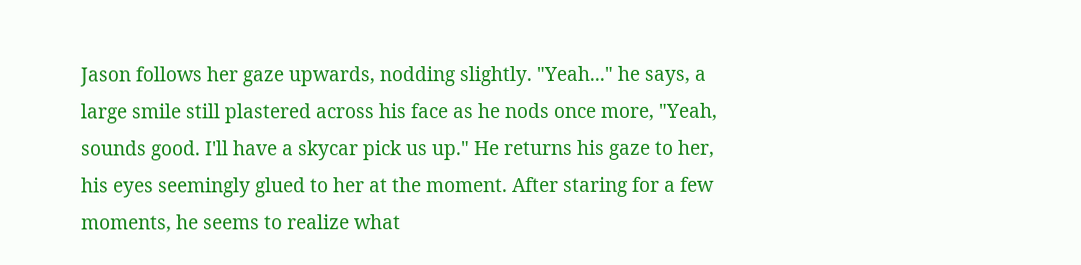Jason follows her gaze upwards, nodding slightly. "Yeah..." he says, a large smile still plastered across his face as he nods once more, "Yeah, sounds good. I'll have a skycar pick us up." He returns his gaze to her, his eyes seemingly glued to her at the moment. After staring for a few moments, he seems to realize what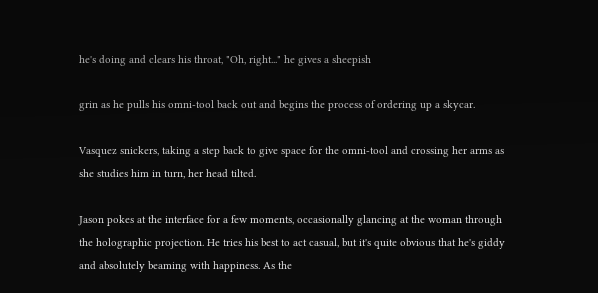he's doing and clears his throat, "Oh, right..." he gives a sheepish

grin as he pulls his omni-tool back out and begins the process of ordering up a skycar.

Vasquez snickers, taking a step back to give space for the omni-tool and crossing her arms as she studies him in turn, her head tilted.

Jason pokes at the interface for a few moments, occasionally glancing at the woman through the holographic projection. He tries his best to act casual, but it's quite obvious that he's giddy and absolutely beaming with happiness. As the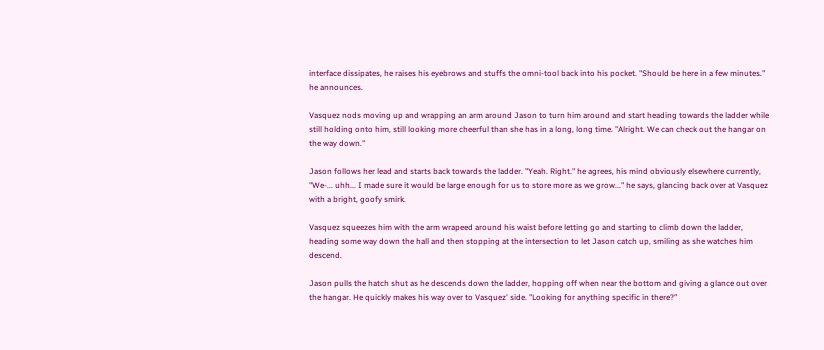interface dissipates, he raises his eyebrows and stuffs the omni-tool back into his pocket. "Should be here in a few minutes." he announces.

Vasquez nods moving up and wrapping an arm around Jason to turn him around and start heading towards the ladder while still holding onto him, still looking more cheerful than she has in a long, long time. "Alright. We can check out the hangar on the way down."

Jason follows her lead and starts back towards the ladder. "Yeah. Right." he agrees, his mind obviously elsewhere currently, "We-... uhh... I made sure it would be large enough for us to store more as we grow..." he says, glancing back over at Vasquez with a bright, goofy smirk.

Vasquez squeezes him with the arm wrapeed around his waist before letting go and starting to climb down the ladder, heading some way down the hall and then stopping at the intersection to let Jason catch up, smiling as she watches him descend.

Jason pulls the hatch shut as he descends down the ladder, hopping off when near the bottom and giving a glance out over the hangar. He quickly makes his way over to Vasquez' side. "Looking for anything specific in there?"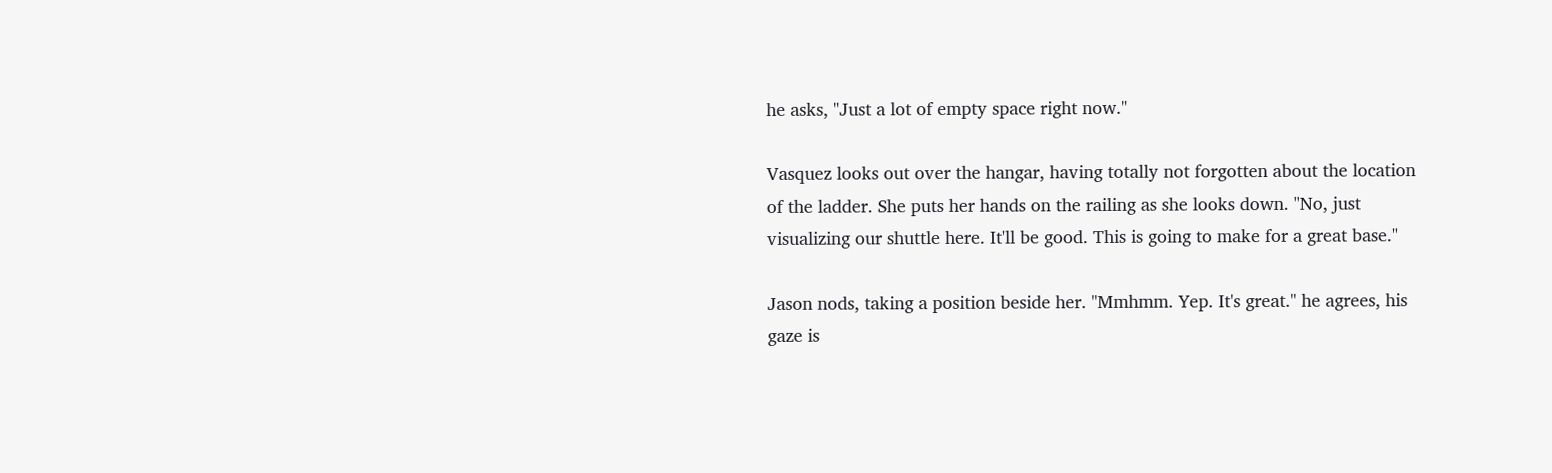he asks, "Just a lot of empty space right now."

Vasquez looks out over the hangar, having totally not forgotten about the location of the ladder. She puts her hands on the railing as she looks down. "No, just visualizing our shuttle here. It'll be good. This is going to make for a great base."

Jason nods, taking a position beside her. "Mmhmm. Yep. It's great." he agrees, his gaze is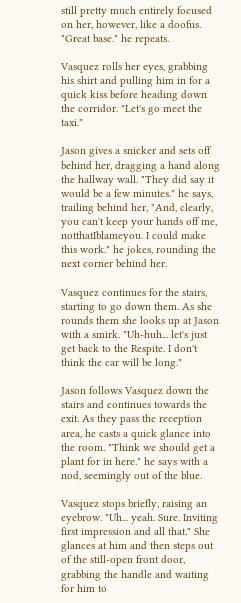still pretty much entirely focused on her, however, like a doofus. "Great base." he repeats.

Vasquez rolls her eyes, grabbing his shirt and pulling him in for a quick kiss before heading down the corridor. "Let's go meet the taxi."

Jason gives a snicker and sets off behind her, dragging a hand along the hallway wall. "They did say it would be a few minutes." he says, trailing behind her, "And, clearly, you can't keep your hands off me, notthatIblameyou. I could make this work." he jokes, rounding the next corner behind her.

Vasquez continues for the stairs, starting to go down them. As she rounds them she looks up at Jason with a smirk. "Uh-huh... let's just get back to the Respite. I don't think the car will be long."

Jason follows Vasquez down the stairs and continues towards the exit. As they pass the reception area, he casts a quick glance into the room. "Think we should get a plant for in here." he says with a nod, seemingly out of the blue.

Vasquez stops briefly, raising an eyebrow. "Uh... yeah. Sure. Inviting first impression and all that." She glances at him and then steps out of the still-open front door, grabbing the handle and waiting for him to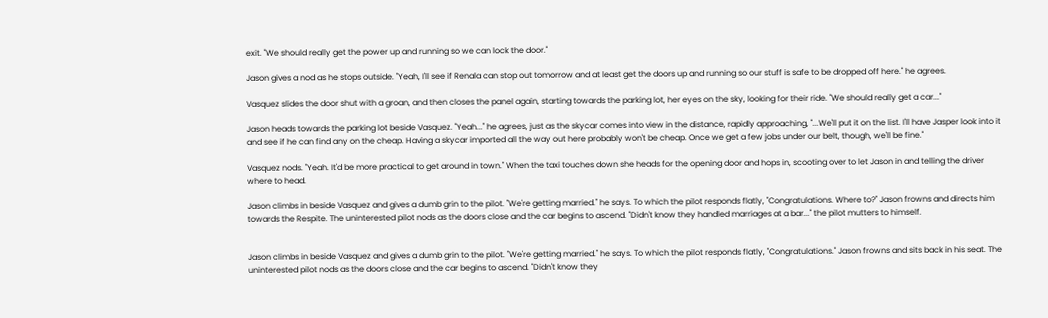exit. "We should really get the power up and running so we can lock the door."

Jason gives a nod as he stops outside. "Yeah, I'll see if Renala can stop out tomorrow and at least get the doors up and running so our stuff is safe to be dropped off here." he agrees.

Vasquez slides the door shut with a groan, and then closes the panel again, starting towards the parking lot, her eyes on the sky, looking for their ride. "We should really get a car..."

Jason heads towards the parking lot beside Vasquez. "Yeah..." he agrees, just as the skycar comes into view in the distance, rapidly approaching, "...We'll put it on the list. I'll have Jasper look into it and see if he can find any on the cheap. Having a skycar imported all the way out here probably won't be cheap. Once we get a few jobs under our belt, though, we'll be fine."

Vasquez nods. "Yeah. It'd be more practical to get around in town." When the taxi touches down she heads for the opening door and hops in, scooting over to let Jason in and telling the driver where to head.

Jason climbs in beside Vasquez and gives a dumb grin to the pilot. "We're getting married." he says. To which the pilot responds flatly, "Congratulations. Where to?" Jason frowns and directs him towards the Respite. The uninterested pilot nods as the doors close and the car begins to ascend. "Didn't know they handled marriages at a bar..." the pilot mutters to himself.


Jason climbs in beside Vasquez and gives a dumb grin to the pilot. "We're getting married." he says. To which the pilot responds flatly, "Congratulations." Jason frowns and sits back in his seat. The uninterested pilot nods as the doors close and the car begins to ascend. "Didn't know they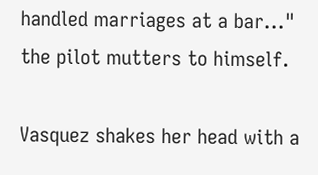handled marriages at a bar..." the pilot mutters to himself.

Vasquez shakes her head with a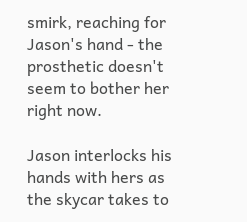smirk, reaching for Jason's hand - the prosthetic doesn't seem to bother her right now.

Jason interlocks his hands with hers as the skycar takes to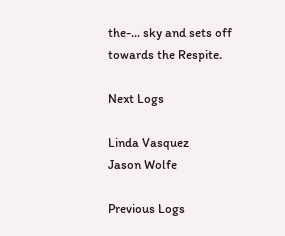the-... sky and sets off towards the Respite.

Next Logs

Linda Vasquez
Jason Wolfe

Previous Logs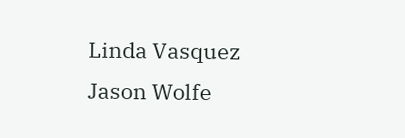Linda Vasquez
Jason Wolfe